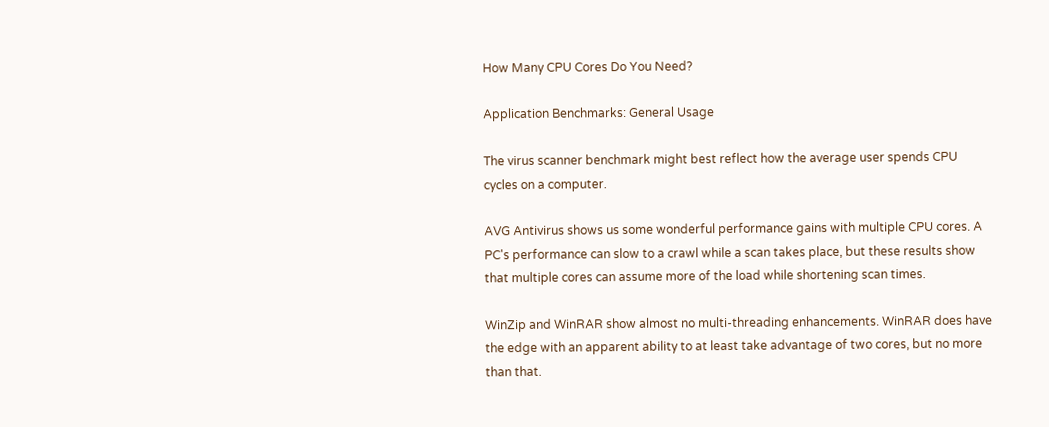How Many CPU Cores Do You Need?

Application Benchmarks: General Usage

The virus scanner benchmark might best reflect how the average user spends CPU cycles on a computer.

AVG Antivirus shows us some wonderful performance gains with multiple CPU cores. A PC's performance can slow to a crawl while a scan takes place, but these results show that multiple cores can assume more of the load while shortening scan times.

WinZip and WinRAR show almost no multi-threading enhancements. WinRAR does have the edge with an apparent ability to at least take advantage of two cores, but no more than that.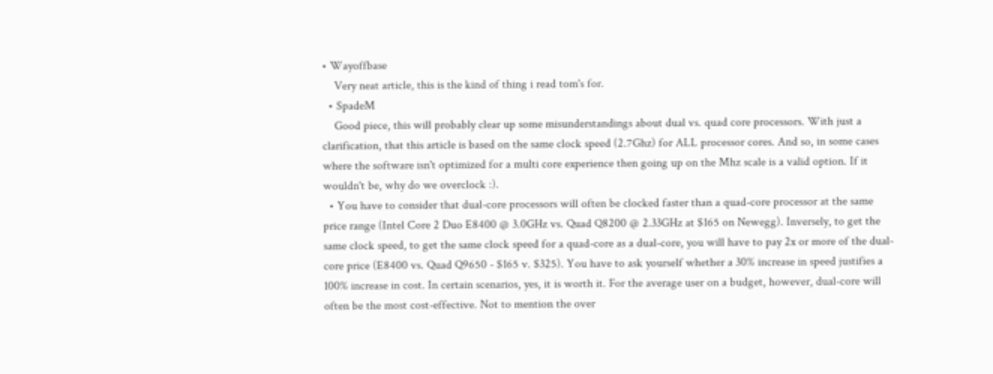• Wayoffbase
    Very neat article, this is the kind of thing i read tom's for.
  • SpadeM
    Good piece, this will probably clear up some misunderstandings about dual vs. quad core processors. With just a clarification, that this article is based on the same clock speed (2.7Ghz) for ALL processor cores. And so, in some cases where the software isn't optimized for a multi core experience then going up on the Mhz scale is a valid option. If it wouldn't be, why do we overclock :).
  • You have to consider that dual-core processors will often be clocked faster than a quad-core processor at the same price range (Intel Core 2 Duo E8400 @ 3.0GHz vs. Quad Q8200 @ 2.33GHz at $165 on Newegg). Inversely, to get the same clock speed, to get the same clock speed for a quad-core as a dual-core, you will have to pay 2x or more of the dual-core price (E8400 vs. Quad Q9650 - $165 v. $325). You have to ask yourself whether a 30% increase in speed justifies a 100% increase in cost. In certain scenarios, yes, it is worth it. For the average user on a budget, however, dual-core will often be the most cost-effective. Not to mention the over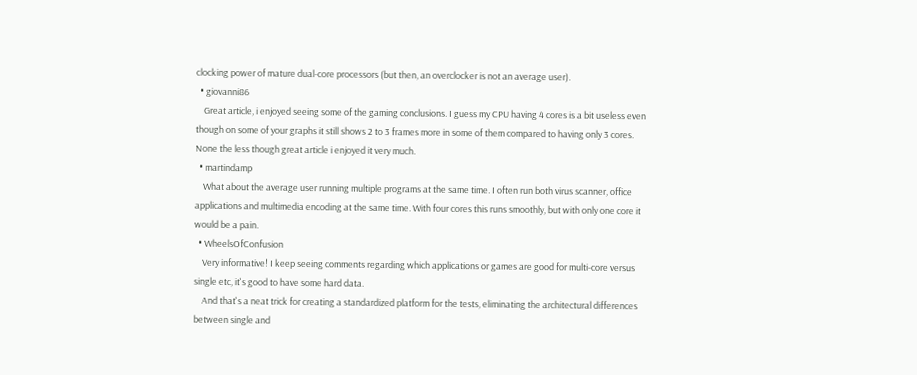clocking power of mature dual-core processors (but then, an overclocker is not an average user).
  • giovanni86
    Great article, i enjoyed seeing some of the gaming conclusions. I guess my CPU having 4 cores is a bit useless even though on some of your graphs it still shows 2 to 3 frames more in some of them compared to having only 3 cores. None the less though great article i enjoyed it very much.
  • martindamp
    What about the average user running multiple programs at the same time. I often run both virus scanner, office applications and multimedia encoding at the same time. With four cores this runs smoothly, but with only one core it would be a pain.
  • WheelsOfConfusion
    Very informative! I keep seeing comments regarding which applications or games are good for multi-core versus single etc, it's good to have some hard data.
    And that's a neat trick for creating a standardized platform for the tests, eliminating the architectural differences between single and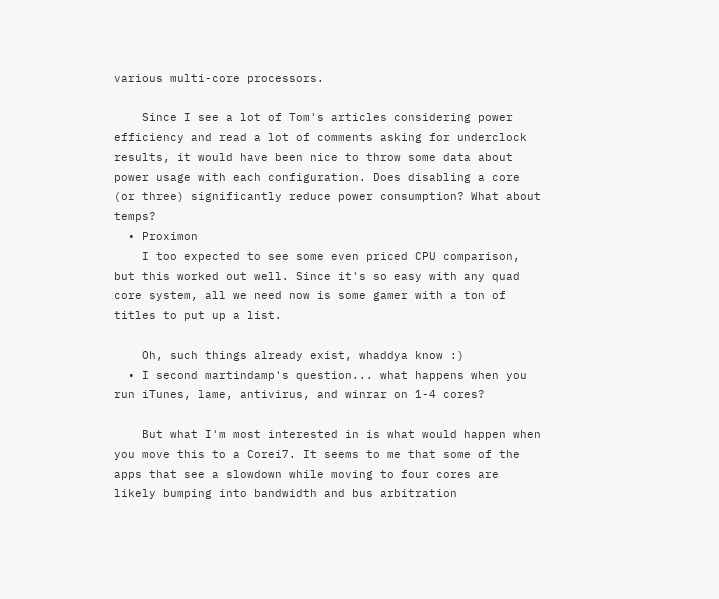various multi-core processors.

    Since I see a lot of Tom's articles considering power efficiency and read a lot of comments asking for underclock results, it would have been nice to throw some data about power usage with each configuration. Does disabling a core (or three) significantly reduce power consumption? What about temps?
  • Proximon
    I too expected to see some even priced CPU comparison, but this worked out well. Since it's so easy with any quad core system, all we need now is some gamer with a ton of titles to put up a list.

    Oh, such things already exist, whaddya know :)
  • I second martindamp's question... what happens when you run iTunes, lame, antivirus, and winrar on 1-4 cores?

    But what I'm most interested in is what would happen when you move this to a Corei7. It seems to me that some of the apps that see a slowdown while moving to four cores are likely bumping into bandwidth and bus arbitration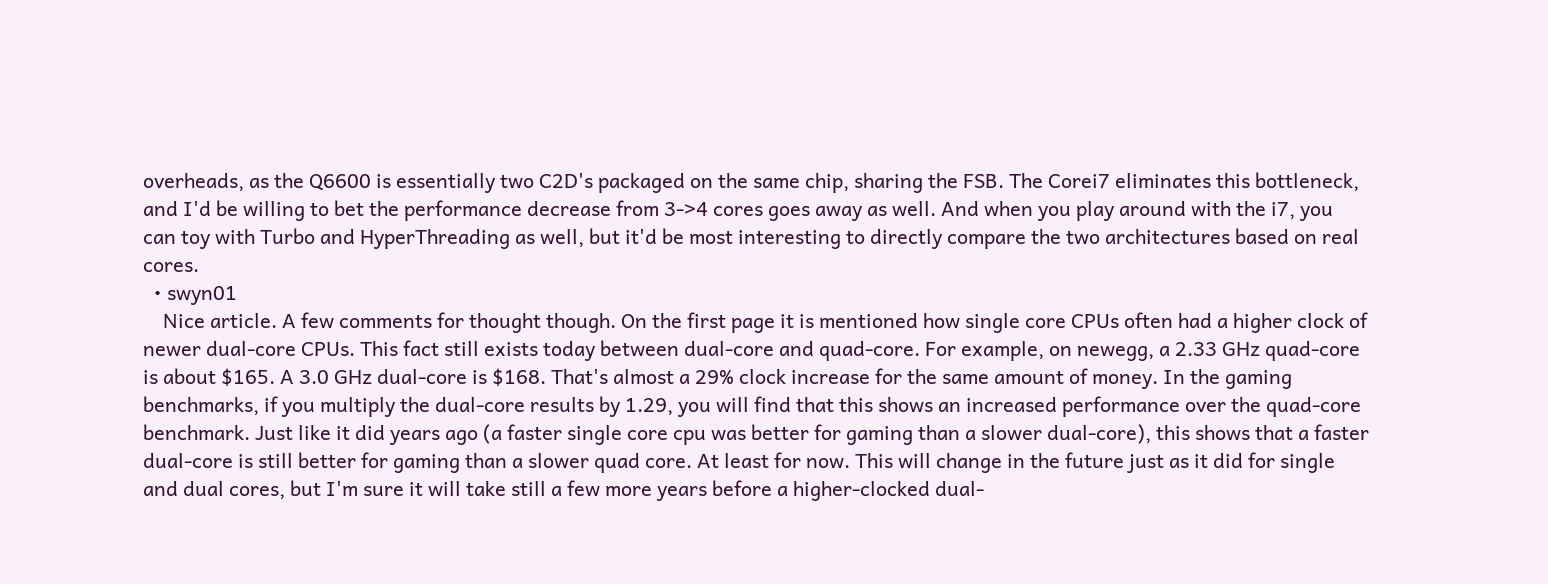overheads, as the Q6600 is essentially two C2D's packaged on the same chip, sharing the FSB. The Corei7 eliminates this bottleneck, and I'd be willing to bet the performance decrease from 3->4 cores goes away as well. And when you play around with the i7, you can toy with Turbo and HyperThreading as well, but it'd be most interesting to directly compare the two architectures based on real cores.
  • swyn01
    Nice article. A few comments for thought though. On the first page it is mentioned how single core CPUs often had a higher clock of newer dual-core CPUs. This fact still exists today between dual-core and quad-core. For example, on newegg, a 2.33 GHz quad-core is about $165. A 3.0 GHz dual-core is $168. That's almost a 29% clock increase for the same amount of money. In the gaming benchmarks, if you multiply the dual-core results by 1.29, you will find that this shows an increased performance over the quad-core benchmark. Just like it did years ago (a faster single core cpu was better for gaming than a slower dual-core), this shows that a faster dual-core is still better for gaming than a slower quad core. At least for now. This will change in the future just as it did for single and dual cores, but I'm sure it will take still a few more years before a higher-clocked dual-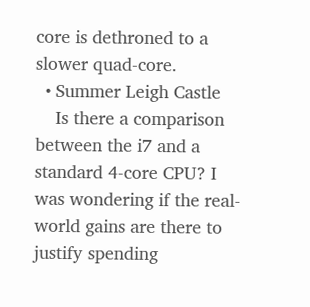core is dethroned to a slower quad-core.
  • Summer Leigh Castle
    Is there a comparison between the i7 and a standard 4-core CPU? I was wondering if the real-world gains are there to justify spending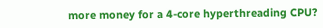more money for a 4-core hyperthreading CPU?